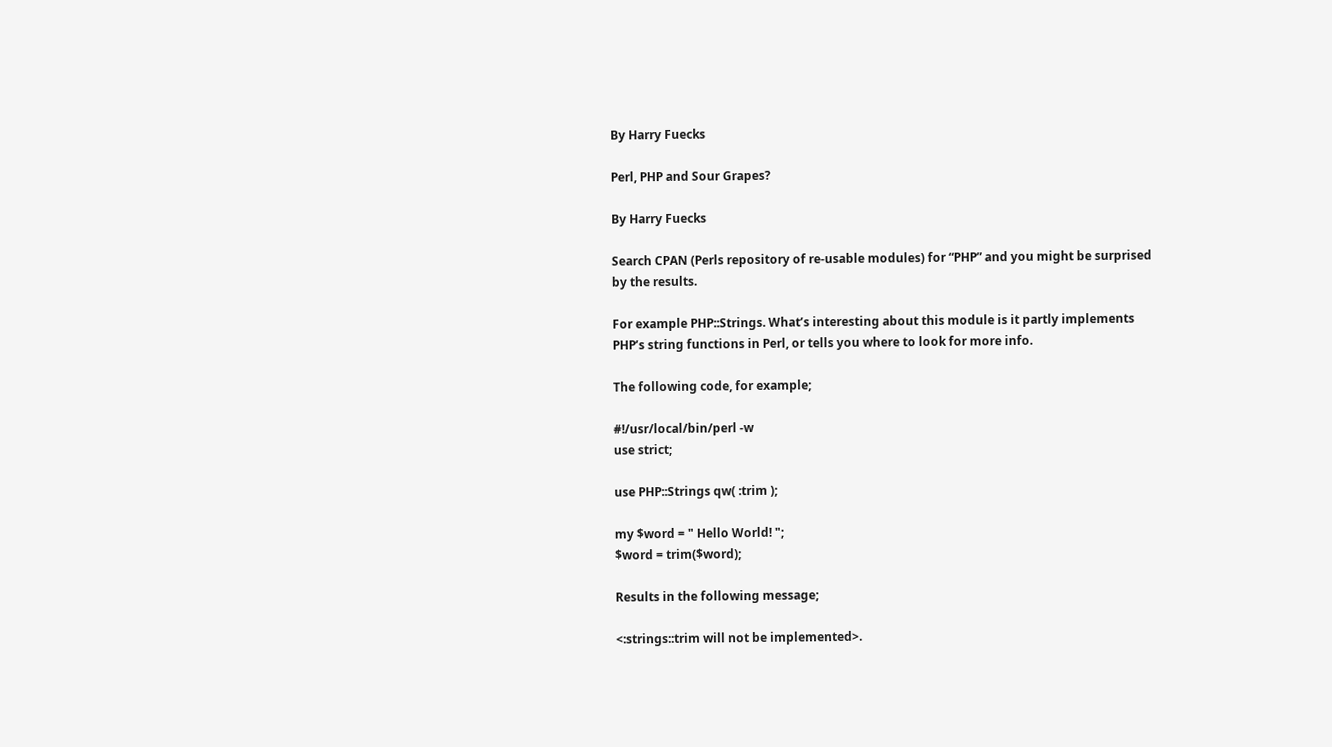By Harry Fuecks

Perl, PHP and Sour Grapes?

By Harry Fuecks

Search CPAN (Perls repository of re-usable modules) for “PHP” and you might be surprised by the results.

For example PHP::Strings. What’s interesting about this module is it partly implements PHP’s string functions in Perl, or tells you where to look for more info.

The following code, for example;

#!/usr/local/bin/perl -w
use strict;

use PHP::Strings qw( :trim );

my $word = " Hello World! ";
$word = trim($word);

Results in the following message;

<:strings::trim will not be implemented>.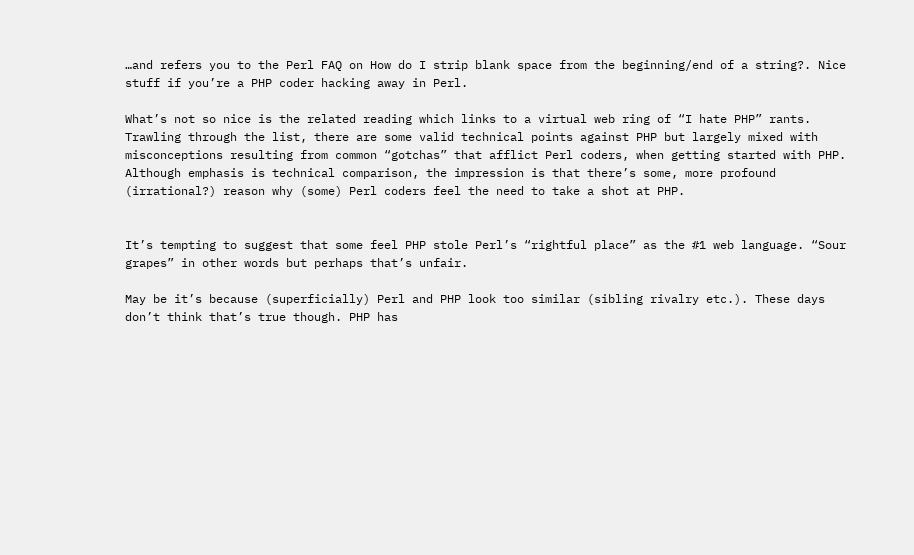…and refers you to the Perl FAQ on How do I strip blank space from the beginning/end of a string?. Nice stuff if you’re a PHP coder hacking away in Perl.

What’s not so nice is the related reading which links to a virtual web ring of “I hate PHP” rants. Trawling through the list, there are some valid technical points against PHP but largely mixed with misconceptions resulting from common “gotchas” that afflict Perl coders, when getting started with PHP. Although emphasis is technical comparison, the impression is that there’s some, more profound (irrational?) reason why (some) Perl coders feel the need to take a shot at PHP.


It’s tempting to suggest that some feel PHP stole Perl’s “rightful place” as the #1 web language. “Sour grapes” in other words but perhaps that’s unfair.

May be it’s because (superficially) Perl and PHP look too similar (sibling rivalry etc.). These days don’t think that’s true though. PHP has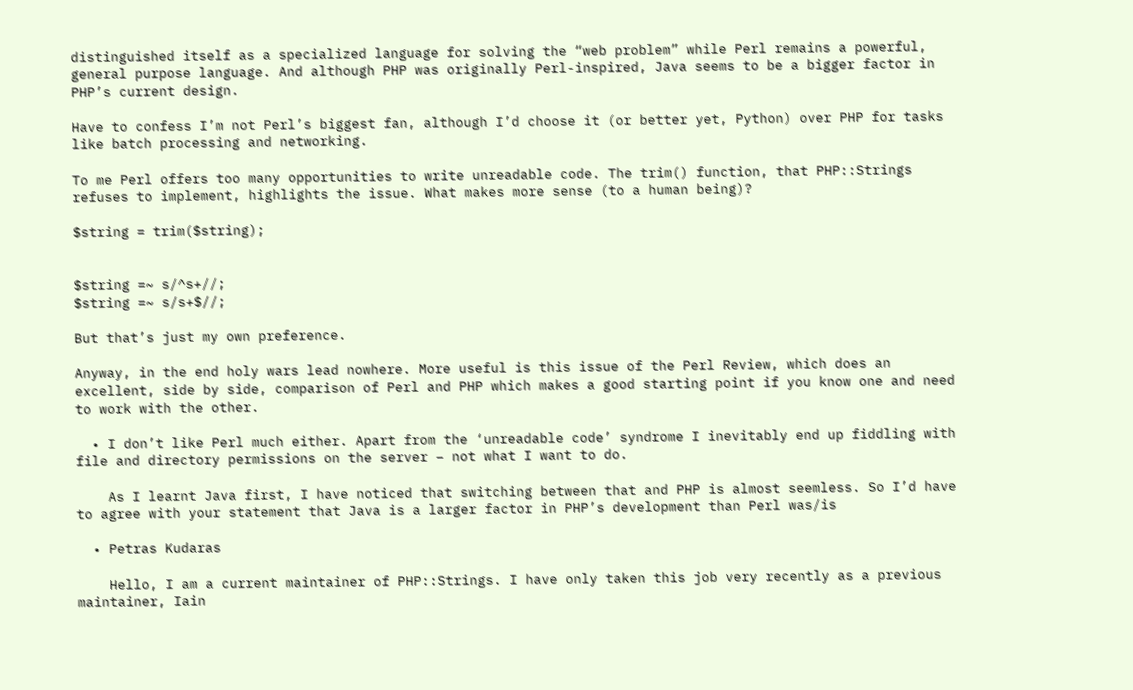distinguished itself as a specialized language for solving the “web problem” while Perl remains a powerful, general purpose language. And although PHP was originally Perl-inspired, Java seems to be a bigger factor in PHP’s current design.

Have to confess I’m not Perl’s biggest fan, although I’d choose it (or better yet, Python) over PHP for tasks like batch processing and networking.

To me Perl offers too many opportunities to write unreadable code. The trim() function, that PHP::Strings refuses to implement, highlights the issue. What makes more sense (to a human being)?

$string = trim($string);


$string =~ s/^s+//;
$string =~ s/s+$//;

But that’s just my own preference.

Anyway, in the end holy wars lead nowhere. More useful is this issue of the Perl Review, which does an excellent, side by side, comparison of Perl and PHP which makes a good starting point if you know one and need to work with the other.

  • I don’t like Perl much either. Apart from the ‘unreadable code’ syndrome I inevitably end up fiddling with file and directory permissions on the server – not what I want to do.

    As I learnt Java first, I have noticed that switching between that and PHP is almost seemless. So I’d have to agree with your statement that Java is a larger factor in PHP’s development than Perl was/is

  • Petras Kudaras

    Hello, I am a current maintainer of PHP::Strings. I have only taken this job very recently as a previous maintainer, Iain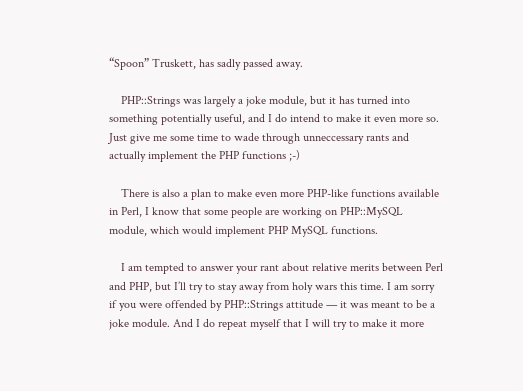“Spoon” Truskett, has sadly passed away.

    PHP::Strings was largely a joke module, but it has turned into something potentially useful, and I do intend to make it even more so. Just give me some time to wade through unneccessary rants and actually implement the PHP functions ;-)

    There is also a plan to make even more PHP-like functions available in Perl, I know that some people are working on PHP::MySQL module, which would implement PHP MySQL functions.

    I am tempted to answer your rant about relative merits between Perl and PHP, but I’ll try to stay away from holy wars this time. I am sorry if you were offended by PHP::Strings attitude — it was meant to be a joke module. And I do repeat myself that I will try to make it more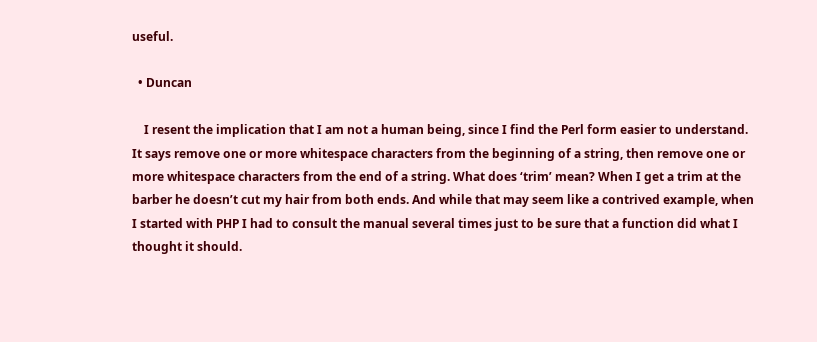useful.

  • Duncan

    I resent the implication that I am not a human being, since I find the Perl form easier to understand. It says remove one or more whitespace characters from the beginning of a string, then remove one or more whitespace characters from the end of a string. What does ‘trim’ mean? When I get a trim at the barber he doesn’t cut my hair from both ends. And while that may seem like a contrived example, when I started with PHP I had to consult the manual several times just to be sure that a function did what I thought it should.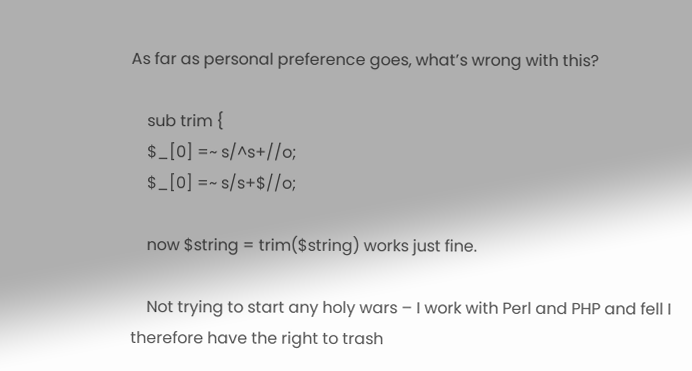As far as personal preference goes, what’s wrong with this?

    sub trim {
    $_[0] =~ s/^s+//o;
    $_[0] =~ s/s+$//o;

    now $string = trim($string) works just fine.

    Not trying to start any holy wars – I work with Perl and PHP and fell I therefore have the right to trash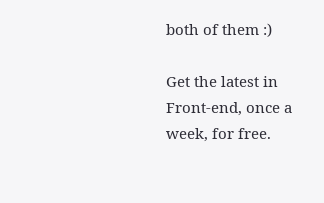both of them :)

Get the latest in Front-end, once a week, for free.